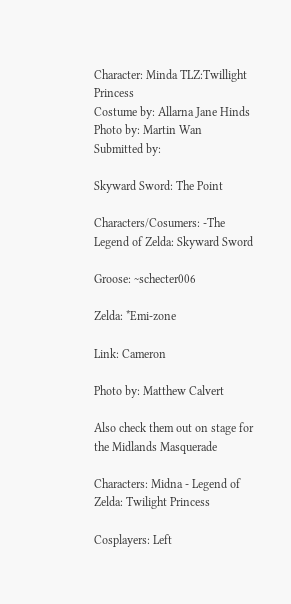Character: Minda TLZ:Twillight Princess
Costume by: Allarna Jane Hinds
Photo by: Martin Wan
Submitted by:

Skyward Sword: The Point

Characters/Cosumers: -The Legend of Zelda: Skyward Sword

Groose: ~schecter006

Zelda: *Emi-zone

Link: Cameron

Photo by: Matthew Calvert

Also check them out on stage for the Midlands Masquerade

Characters: Midna - Legend of Zelda: Twilight Princess

Cosplayers: Left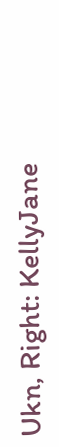Ukn, Right: KellyJane